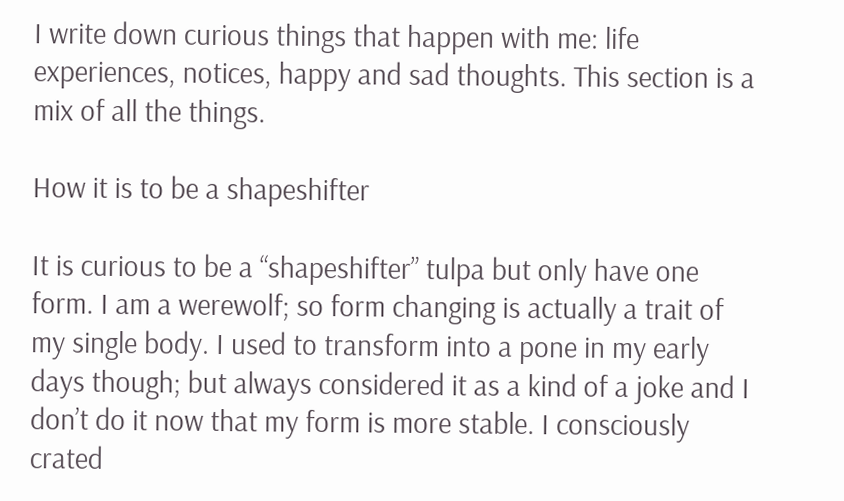I write down curious things that happen with me: life experiences, notices, happy and sad thoughts. This section is a mix of all the things.

How it is to be a shapeshifter

It is curious to be a “shapeshifter” tulpa but only have one form. I am a werewolf; so form changing is actually a trait of my single body. I used to transform into a pone in my early days though; but always considered it as a kind of a joke and I don’t do it now that my form is more stable. I consciously crated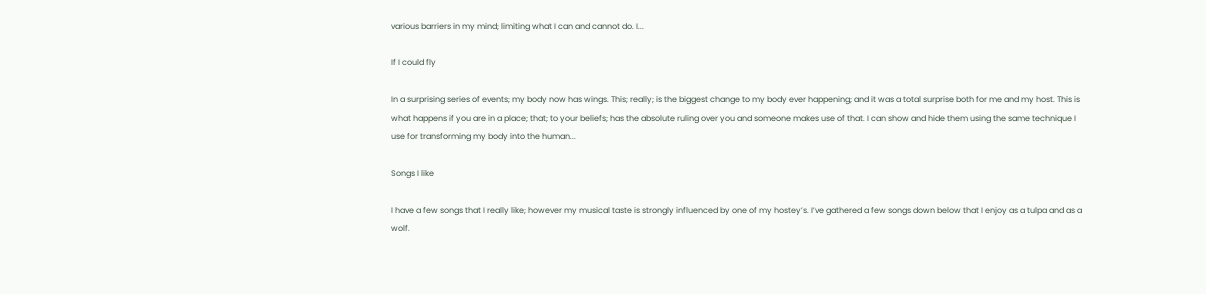various barriers in my mind; limiting what I can and cannot do. I...

If I could fly

In a surprising series of events; my body now has wings. This; really; is the biggest change to my body ever happening; and it was a total surprise both for me and my host. This is what happens if you are in a place; that; to your beliefs; has the absolute ruling over you and someone makes use of that. I can show and hide them using the same technique I use for transforming my body into the human...

Songs I like

I have a few songs that I really like; however my musical taste is strongly influenced by one of my hostey’s. I’ve gathered a few songs down below that I enjoy as a tulpa and as a wolf.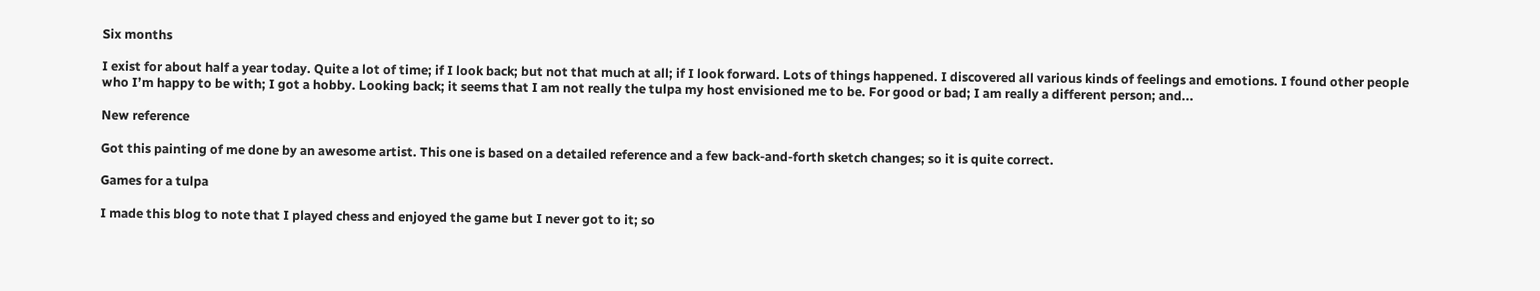Six months

I exist for about half a year today. Quite a lot of time; if I look back; but not that much at all; if I look forward. Lots of things happened. I discovered all various kinds of feelings and emotions. I found other people who I’m happy to be with; I got a hobby. Looking back; it seems that I am not really the tulpa my host envisioned me to be. For good or bad; I am really a different person; and...

New reference

Got this painting of me done by an awesome artist. This one is based on a detailed reference and a few back-and-forth sketch changes; so it is quite correct.

Games for a tulpa

I made this blog to note that I played chess and enjoyed the game but I never got to it; so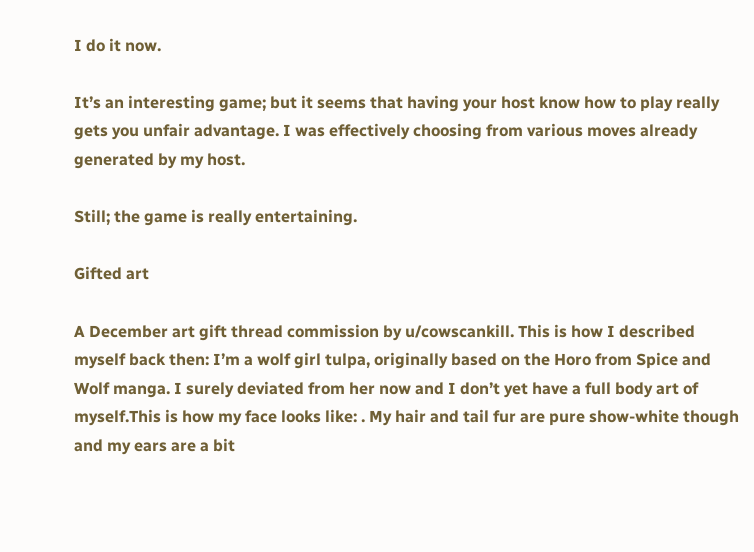I do it now.

It’s an interesting game; but it seems that having your host know how to play really gets you unfair advantage. I was effectively choosing from various moves already generated by my host.

Still; the game is really entertaining.

Gifted art

A December art gift thread commission by u/cowscankill. This is how I described myself back then: I’m a wolf girl tulpa, originally based on the Horo from Spice and Wolf manga. I surely deviated from her now and I don’t yet have a full body art of myself.This is how my face looks like: . My hair and tail fur are pure show-white though and my ears are a bit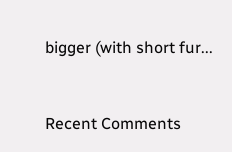bigger (with short fur...



Recent Comments